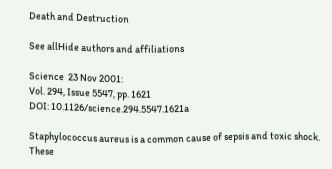Death and Destruction

See allHide authors and affiliations

Science  23 Nov 2001:
Vol. 294, Issue 5547, pp. 1621
DOI: 10.1126/science.294.5547.1621a

Staphylococcus aureus is a common cause of sepsis and toxic shock. These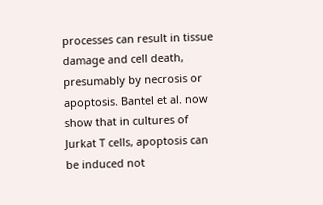processes can result in tissue damage and cell death, presumably by necrosis or apoptosis. Bantel et al. now show that in cultures of Jurkat T cells, apoptosis can be induced not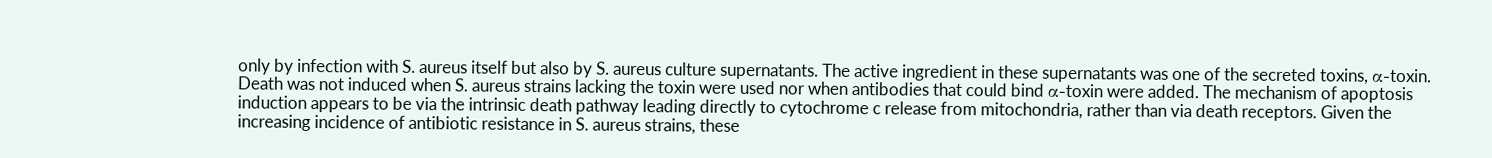only by infection with S. aureus itself but also by S. aureus culture supernatants. The active ingredient in these supernatants was one of the secreted toxins, α-toxin. Death was not induced when S. aureus strains lacking the toxin were used nor when antibodies that could bind α-toxin were added. The mechanism of apoptosis induction appears to be via the intrinsic death pathway leading directly to cytochrome c release from mitochondria, rather than via death receptors. Given the increasing incidence of antibiotic resistance in S. aureus strains, these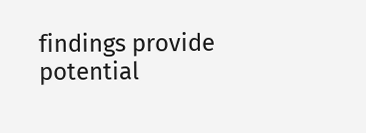findings provide potential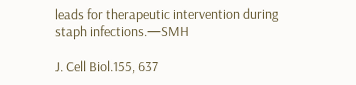leads for therapeutic intervention during staph infections.—SMH

J. Cell Biol.155, 637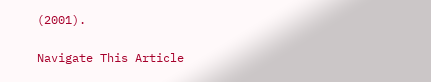(2001).

Navigate This Article